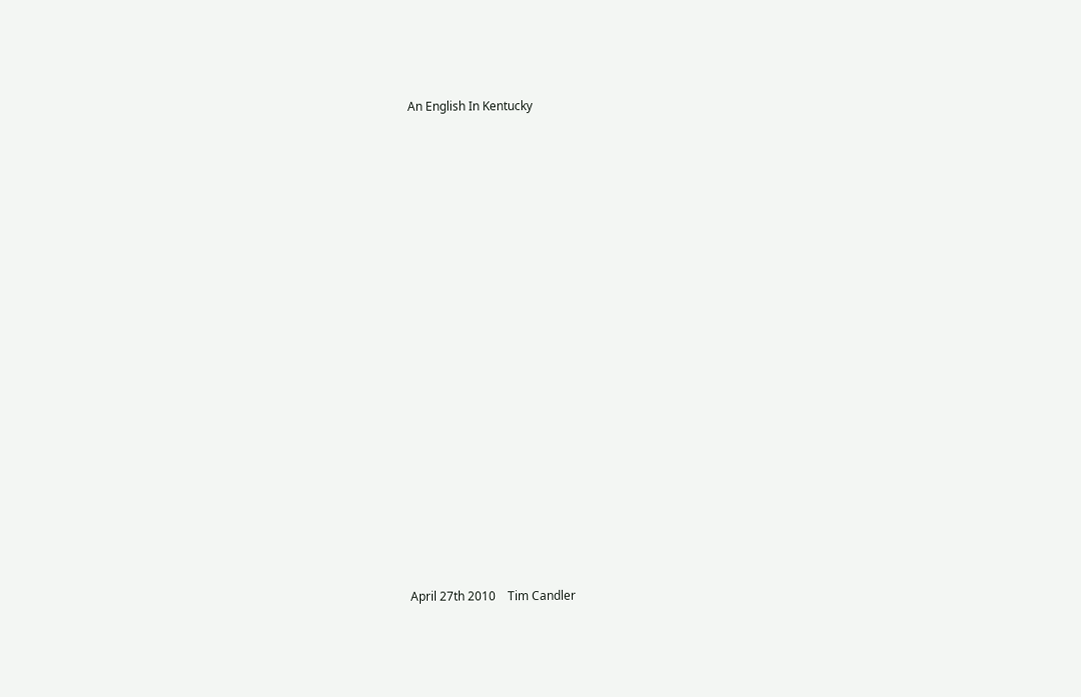An English In Kentucky


















April 27th 2010    Tim Candler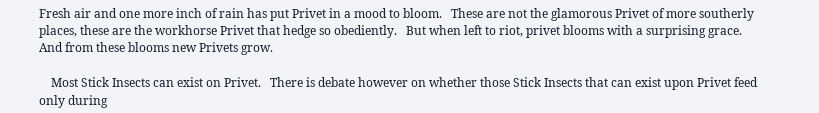Fresh air and one more inch of rain has put Privet in a mood to bloom.   These are not the glamorous Privet of more southerly places, these are the workhorse Privet that hedge so obediently.   But when left to riot, privet blooms with a surprising grace.   And from these blooms new Privets grow.

    Most Stick Insects can exist on Privet.   There is debate however on whether those Stick Insects that can exist upon Privet feed only during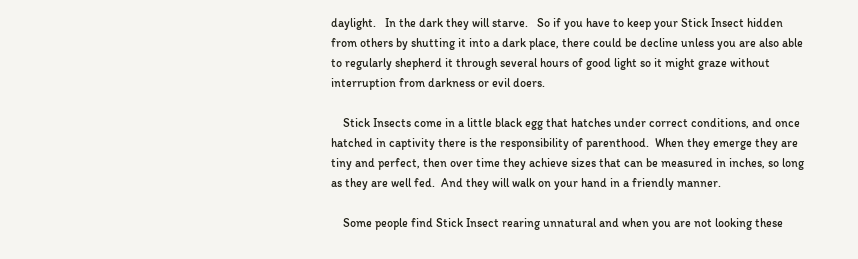daylight.   In the dark they will starve.   So if you have to keep your Stick Insect hidden from others by shutting it into a dark place, there could be decline unless you are also able to regularly shepherd it through several hours of good light so it might graze without interruption from darkness or evil doers.

    Stick Insects come in a little black egg that hatches under correct conditions, and once hatched in captivity there is the responsibility of parenthood.  When they emerge they are tiny and perfect, then over time they achieve sizes that can be measured in inches, so long as they are well fed.  And they will walk on your hand in a friendly manner.

    Some people find Stick Insect rearing unnatural and when you are not looking these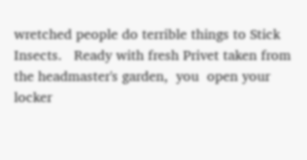wretched people do terrible things to Stick Insects.   Ready with fresh Privet taken from the headmaster's garden,  you  open your locker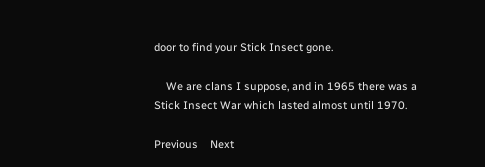door to find your Stick Insect gone.

    We are clans I suppose, and in 1965 there was a Stick Insect War which lasted almost until 1970.

Previous    Next